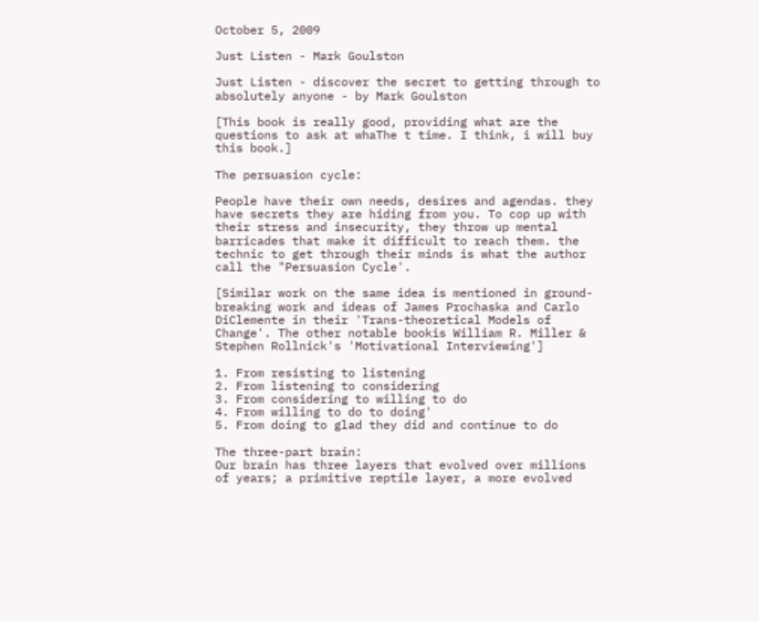October 5, 2009

Just Listen - Mark Goulston

Just Listen - discover the secret to getting through to absolutely anyone - by Mark Goulston

[This book is really good, providing what are the questions to ask at whaThe t time. I think, i will buy this book.]

The persuasion cycle:

People have their own needs, desires and agendas. they have secrets they are hiding from you. To cop up with their stress and insecurity, they throw up mental barricades that make it difficult to reach them. the technic to get through their minds is what the author call the "Persuasion Cycle'.

[Similar work on the same idea is mentioned in ground-breaking work and ideas of James Prochaska and Carlo DiClemente in their 'Trans-theoretical Models of Change'. The other notable bookis William R. Miller & Stephen Rollnick's 'Motivational Interviewing']

1. From resisting to listening
2. From listening to considering
3. From considering to willing to do
4. From willing to do to doing'
5. From doing to glad they did and continue to do

The three-part brain:
Our brain has three layers that evolved over millions of years; a primitive reptile layer, a more evolved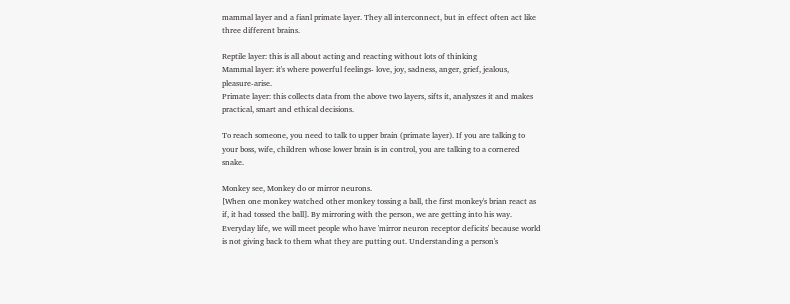mammal layer and a fianl primate layer. They all interconnect, but in effect often act like three different brains.

Reptile layer: this is all about acting and reacting without lots of thinking
Mammal layer: it's where powerful feelings- love, joy, sadness, anger, grief, jealous, pleasure-arise.
Primate layer: this collects data from the above two layers, sifts it, analyszes it and makes practical, smart and ethical decisions.

To reach someone, you need to talk to upper brain (primate layer). If you are talking to your boss, wife, children whose lower brain is in control, you are talking to a cornered snake.

Monkey see, Monkey do or mirror neurons.
[When one monkey watched other monkey tossing a ball, the first monkey's brian react as if, it had tossed the ball]. By mirroring with the person, we are getting into his way. Everyday life, we will meet people who have 'mirror neuron receptor deficits' because world is not giving back to them what they are putting out. Understanding a person's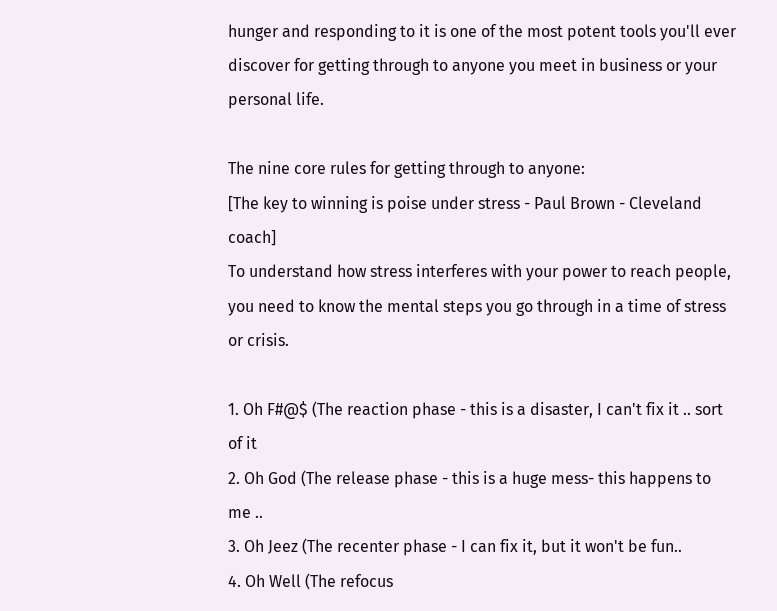hunger and responding to it is one of the most potent tools you'll ever discover for getting through to anyone you meet in business or your personal life.

The nine core rules for getting through to anyone:
[The key to winning is poise under stress - Paul Brown - Cleveland coach]
To understand how stress interferes with your power to reach people, you need to know the mental steps you go through in a time of stress or crisis.

1. Oh F#@$ (The reaction phase - this is a disaster, I can't fix it .. sort of it
2. Oh God (The release phase - this is a huge mess- this happens to me ..
3. Oh Jeez (The recenter phase - I can fix it, but it won't be fun..
4. Oh Well (The refocus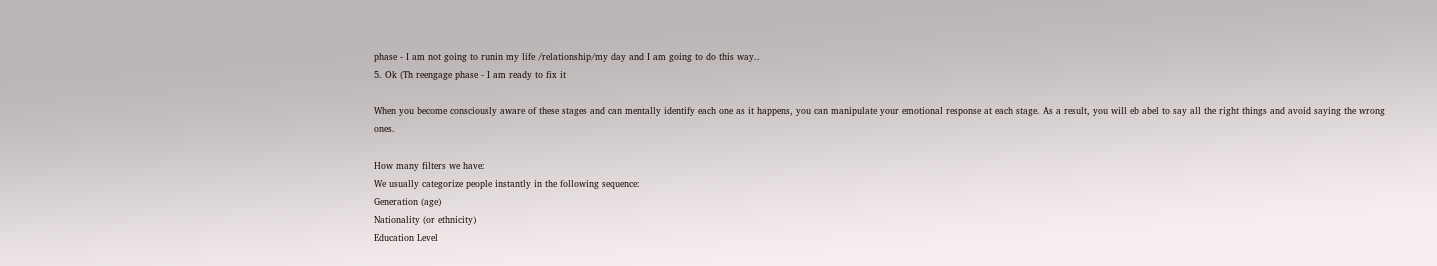phase - I am not going to runin my life /relationship/my day and I am going to do this way..
5. Ok (Th reengage phase - I am ready to fix it

When you become consciously aware of these stages and can mentally identify each one as it happens, you can manipulate your emotional response at each stage. As a result, you will eb abel to say all the right things and avoid saying the wrong ones.

How many filters we have:
We usually categorize people instantly in the following sequence:
Generation (age)
Nationality (or ethnicity)
Education Level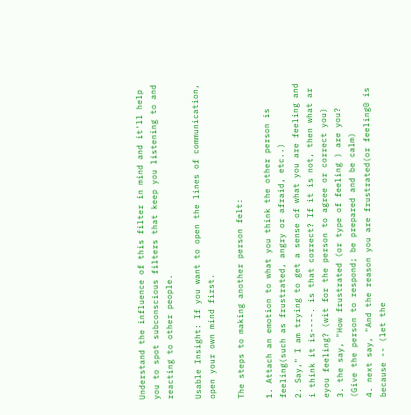Understand the influence of this filter in mind and it'll help you to spot subconscious filters that keep you listening to and reacting to other people.

Usable Insight: If you want to open the lines of communication, open your own mind first.

The steps to making another person felt:

1. Attach an emotion to what you think the other person is feeling(such as frustrated, angry or afraid, etc..)
2. Say," I am trying to get a sense of what you are feeling and i think it is----. is that correct? If it is not, then what ar eyou feeling? (wit for the person to agree or correct you)
3. the say, "How frustrated (or type of feeling ) are you? (Give the person to respond; be prepared and be calm)
4. next say, "And the reason you are frustrated(or feeling0 is because -- (let the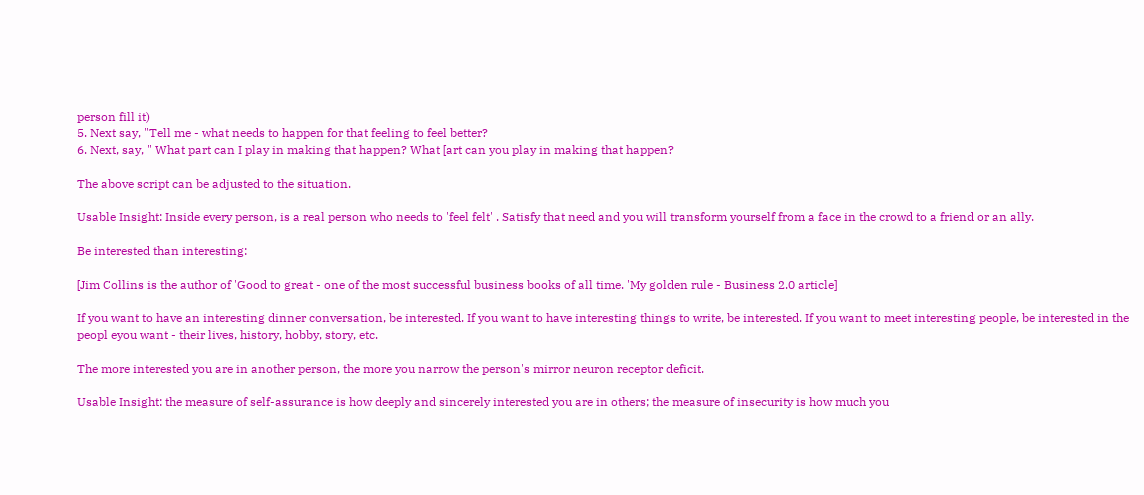person fill it)
5. Next say, "Tell me - what needs to happen for that feeling to feel better?
6. Next, say, " What part can I play in making that happen? What [art can you play in making that happen?

The above script can be adjusted to the situation.

Usable Insight: Inside every person, is a real person who needs to 'feel felt' . Satisfy that need and you will transform yourself from a face in the crowd to a friend or an ally.

Be interested than interesting:

[Jim Collins is the author of 'Good to great - one of the most successful business books of all time. 'My golden rule - Business 2.0 article]

If you want to have an interesting dinner conversation, be interested. If you want to have interesting things to write, be interested. If you want to meet interesting people, be interested in the peopl eyou want - their lives, history, hobby, story, etc.

The more interested you are in another person, the more you narrow the person's mirror neuron receptor deficit.

Usable Insight: the measure of self-assurance is how deeply and sincerely interested you are in others; the measure of insecurity is how much you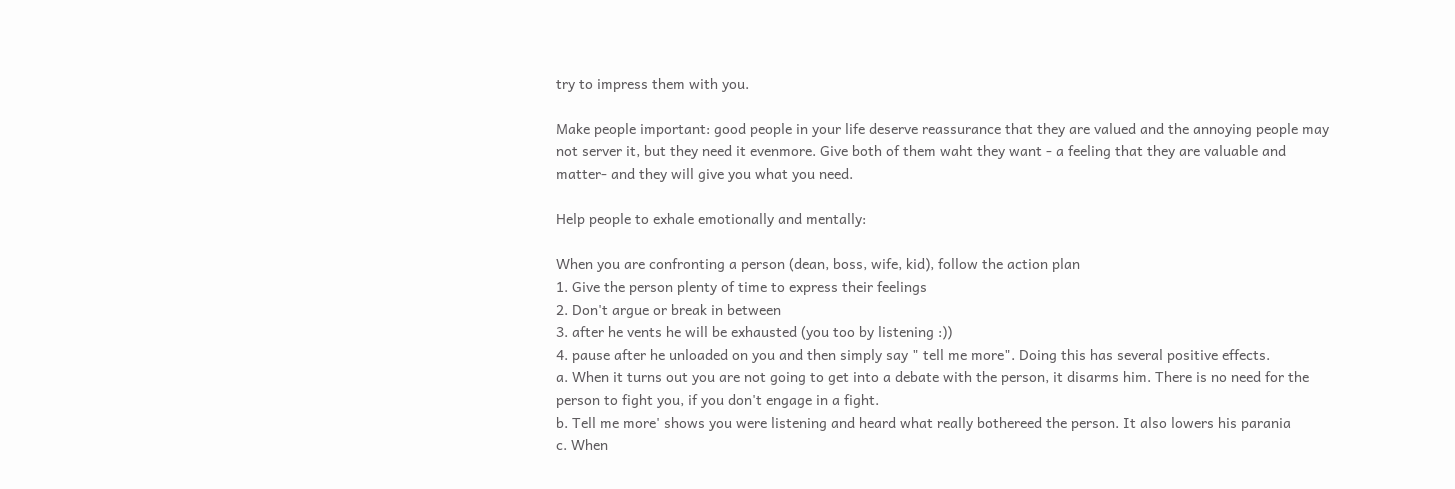try to impress them with you.

Make people important: good people in your life deserve reassurance that they are valued and the annoying people may not server it, but they need it evenmore. Give both of them waht they want - a feeling that they are valuable and matter- and they will give you what you need.

Help people to exhale emotionally and mentally:

When you are confronting a person (dean, boss, wife, kid), follow the action plan
1. Give the person plenty of time to express their feelings
2. Don't argue or break in between
3. after he vents he will be exhausted (you too by listening :))
4. pause after he unloaded on you and then simply say " tell me more". Doing this has several positive effects.
a. When it turns out you are not going to get into a debate with the person, it disarms him. There is no need for the person to fight you, if you don't engage in a fight.
b. Tell me more' shows you were listening and heard what really bothereed the person. It also lowers his parania
c. When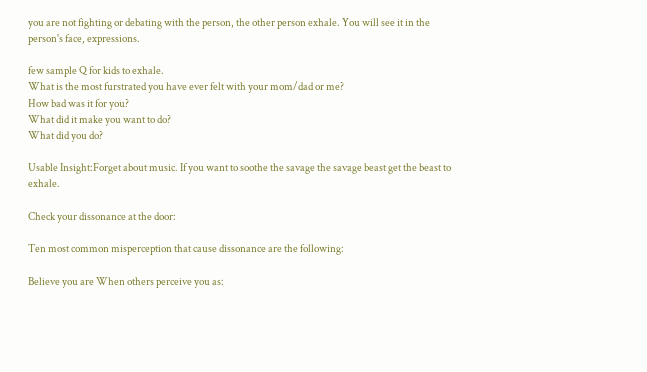you are not fighting or debating with the person, the other person exhale. You will see it in the person's face, expressions.

few sample Q for kids to exhale.
What is the most furstrated you have ever felt with your mom/dad or me?
How bad was it for you?
What did it make you want to do?
What did you do?

Usable Insight:Forget about music. If you want to soothe the savage the savage beast get the beast to exhale.

Check your dissonance at the door:

Ten most common misperception that cause dissonance are the following:

Believe you are When others perceive you as: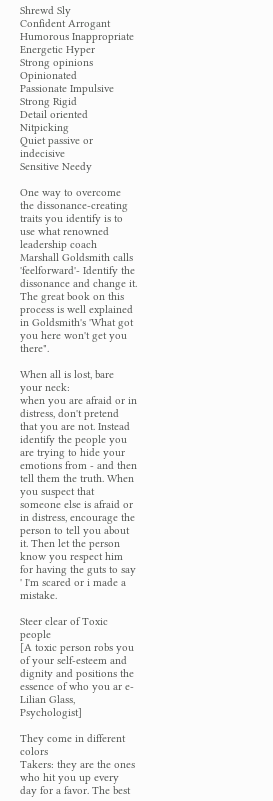Shrewd Sly
Confident Arrogant
Humorous Inappropriate
Energetic Hyper
Strong opinions Opinionated
Passionate Impulsive
Strong Rigid
Detail oriented Nitpicking
Quiet passive or indecisive
Sensitive Needy

One way to overcome the dissonance-creating traits you identify is to use what renowned leadership coach Marshall Goldsmith calls 'feelforward'- Identify the dissonance and change it. The great book on this process is well explained in Goldsmith's 'What got you here won't get you there".

When all is lost, bare your neck:
when you are afraid or in distress, don't pretend that you are not. Instead identify the people you are trying to hide your emotions from - and then tell them the truth. When you suspect that someone else is afraid or in distress, encourage the person to tell you about it. Then let the person know you respect him for having the guts to say ' I'm scared or i made a mistake.

Steer clear of Toxic people
[A toxic person robs you of your self-esteem and dignity and positions the essence of who you ar e- Lilian Glass, Psychologist]

They come in different colors
Takers: they are the ones who hit you up every day for a favor. The best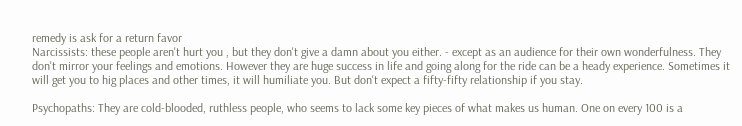remedy is ask for a return favor
Narcissists: these people aren't hurt you , but they don't give a damn about you either. - except as an audience for their own wonderfulness. They don't mirror your feelings and emotions. However they are huge success in life and going along for the ride can be a heady experience. Sometimes it will get you to hig places and other times, it will humiliate you. But don't expect a fifty-fifty relationship if you stay.

Psychopaths: They are cold-blooded, ruthless people, who seems to lack some key pieces of what makes us human. One on every 100 is a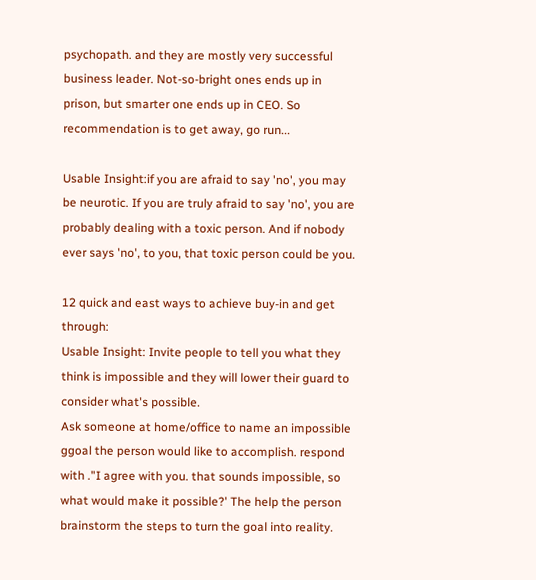psychopath. and they are mostly very successful business leader. Not-so-bright ones ends up in prison, but smarter one ends up in CEO. So recommendation is to get away, go run...

Usable Insight:if you are afraid to say 'no', you may be neurotic. If you are truly afraid to say 'no', you are probably dealing with a toxic person. And if nobody ever says 'no', to you, that toxic person could be you.

12 quick and east ways to achieve buy-in and get through:
Usable Insight: Invite people to tell you what they think is impossible and they will lower their guard to consider what's possible.
Ask someone at home/office to name an impossible ggoal the person would like to accomplish. respond with ."I agree with you. that sounds impossible, so what would make it possible?' The help the person brainstorm the steps to turn the goal into reality.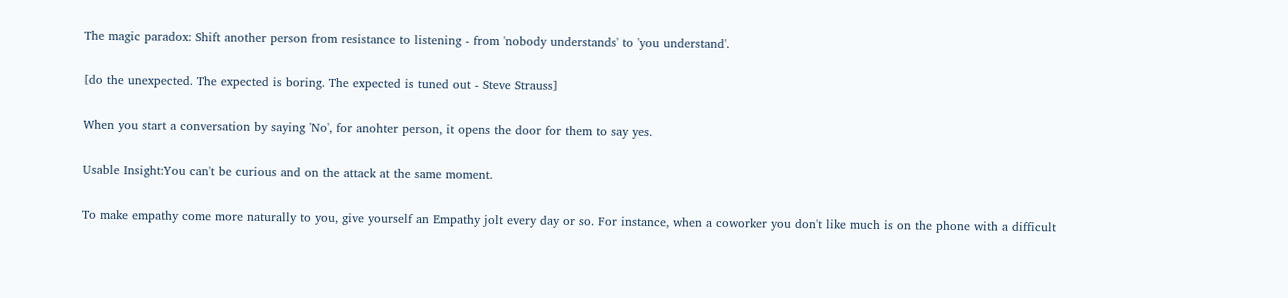The magic paradox: Shift another person from resistance to listening - from 'nobody understands' to 'you understand'.

[do the unexpected. The expected is boring. The expected is tuned out - Steve Strauss]

When you start a conversation by saying 'No', for anohter person, it opens the door for them to say yes.

Usable Insight:You can't be curious and on the attack at the same moment.

To make empathy come more naturally to you, give yourself an Empathy jolt every day or so. For instance, when a coworker you don't like much is on the phone with a difficult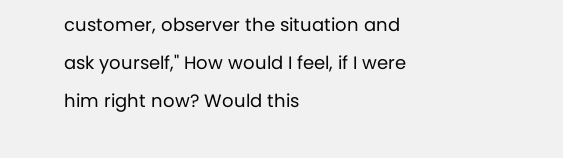customer, observer the situation and ask yourself," How would I feel, if I were him right now? Would this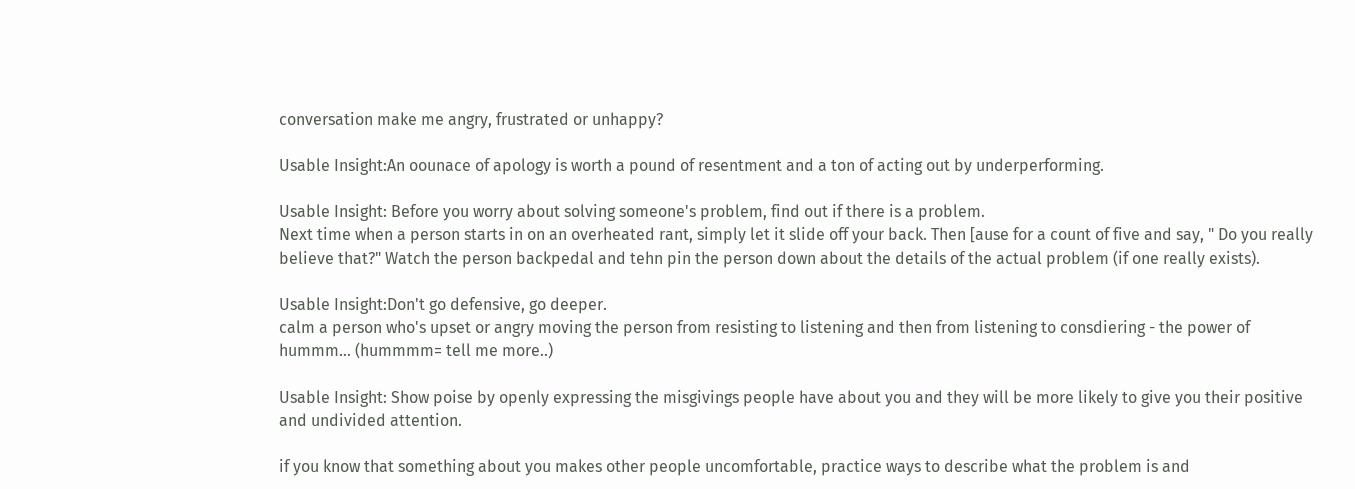conversation make me angry, frustrated or unhappy?

Usable Insight:An oounace of apology is worth a pound of resentment and a ton of acting out by underperforming.

Usable Insight: Before you worry about solving someone's problem, find out if there is a problem.
Next time when a person starts in on an overheated rant, simply let it slide off your back. Then [ause for a count of five and say, " Do you really believe that?" Watch the person backpedal and tehn pin the person down about the details of the actual problem (if one really exists).

Usable Insight:Don't go defensive, go deeper.
calm a person who's upset or angry moving the person from resisting to listening and then from listening to consdiering - the power of hummm... (hummmm= tell me more..)

Usable Insight: Show poise by openly expressing the misgivings people have about you and they will be more likely to give you their positive and undivided attention.

if you know that something about you makes other people uncomfortable, practice ways to describe what the problem is and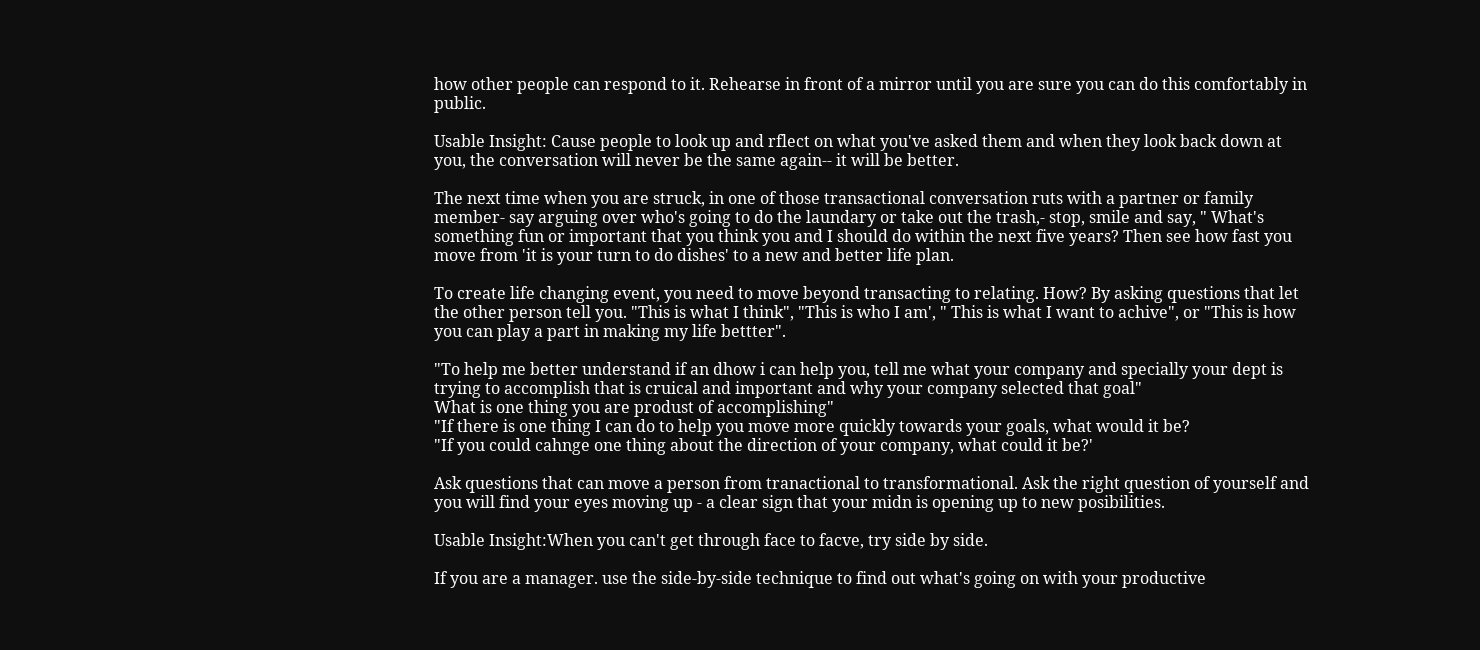how other people can respond to it. Rehearse in front of a mirror until you are sure you can do this comfortably in public.

Usable Insight: Cause people to look up and rflect on what you've asked them and when they look back down at you, the conversation will never be the same again-- it will be better.

The next time when you are struck, in one of those transactional conversation ruts with a partner or family member- say arguing over who's going to do the laundary or take out the trash,- stop, smile and say, " What's something fun or important that you think you and I should do within the next five years? Then see how fast you move from 'it is your turn to do dishes' to a new and better life plan.

To create life changing event, you need to move beyond transacting to relating. How? By asking questions that let the other person tell you. "This is what I think", "This is who I am', " This is what I want to achive", or "This is how you can play a part in making my life bettter".

"To help me better understand if an dhow i can help you, tell me what your company and specially your dept is trying to accomplish that is cruical and important and why your company selected that goal"
What is one thing you are produst of accomplishing"
"If there is one thing I can do to help you move more quickly towards your goals, what would it be?
"If you could cahnge one thing about the direction of your company, what could it be?'

Ask questions that can move a person from tranactional to transformational. Ask the right question of yourself and you will find your eyes moving up - a clear sign that your midn is opening up to new posibilities.

Usable Insight:When you can't get through face to facve, try side by side.

If you are a manager. use the side-by-side technique to find out what's going on with your productive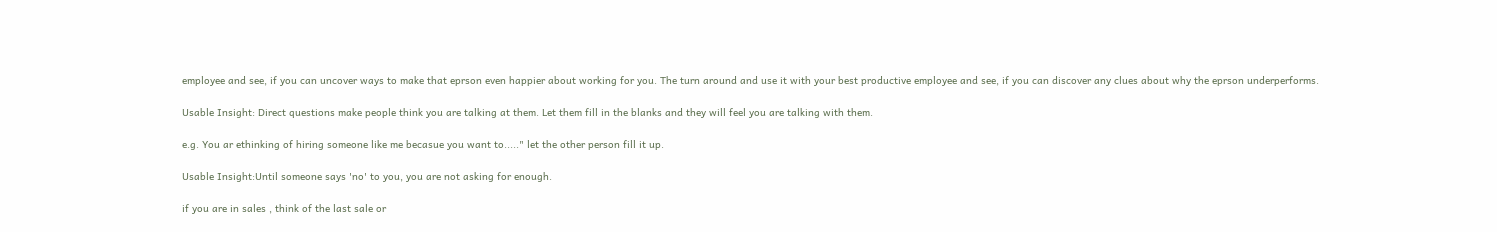employee and see, if you can uncover ways to make that eprson even happier about working for you. The turn around and use it with your best productive employee and see, if you can discover any clues about why the eprson underperforms.

Usable Insight: Direct questions make people think you are talking at them. Let them fill in the blanks and they will feel you are talking with them.

e.g. You ar ethinking of hiring someone like me becasue you want to....." let the other person fill it up.

Usable Insight:Until someone says 'no' to you, you are not asking for enough.

if you are in sales , think of the last sale or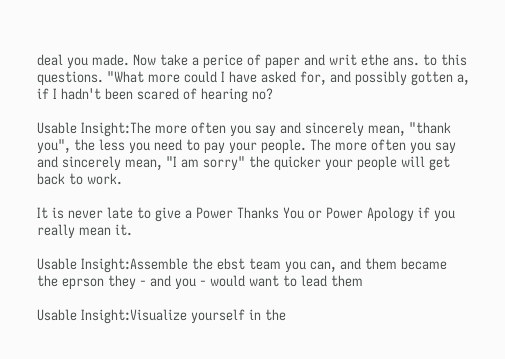deal you made. Now take a perice of paper and writ ethe ans. to this questions. "What more could I have asked for, and possibly gotten a, if I hadn't been scared of hearing no?

Usable Insight:The more often you say and sincerely mean, "thank you", the less you need to pay your people. The more often you say and sincerely mean, "I am sorry" the quicker your people will get back to work.

It is never late to give a Power Thanks You or Power Apology if you really mean it.

Usable Insight:Assemble the ebst team you can, and them became the eprson they - and you - would want to lead them

Usable Insight:Visualize yourself in the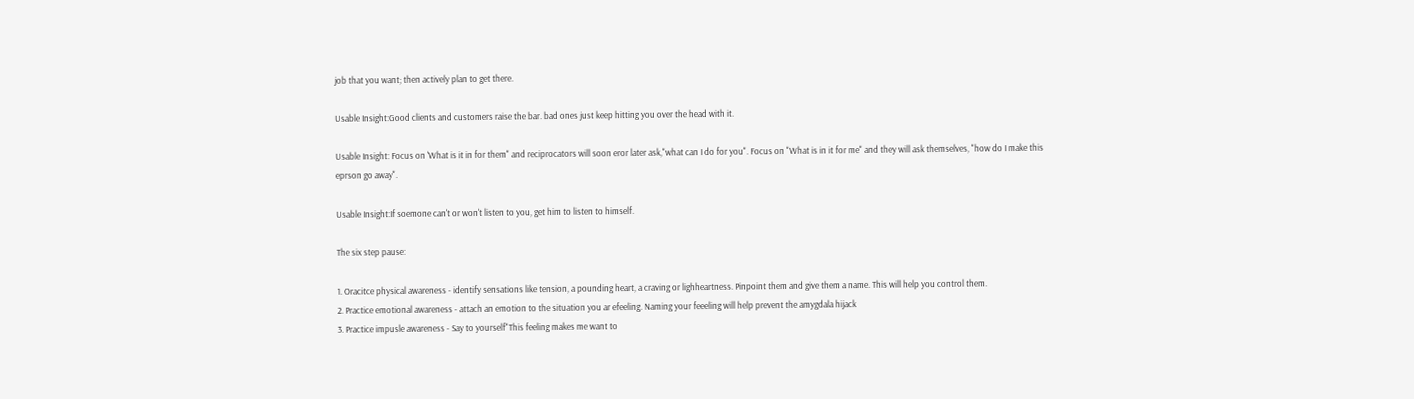job that you want; then actively plan to get there.

Usable Insight:Good clients and customers raise the bar. bad ones just keep hitting you over the head with it.

Usable Insight: Focus on 'What is it in for them" and reciprocators will soon eror later ask,"what can I do for you". Focus on "What is in it for me" and they will ask themselves, "how do I make this eprson go away".

Usable Insight:If soemone can't or won't listen to you, get him to listen to himself.

The six step pause:

1. Oracitce physical awareness - identify sensations like tension, a pounding heart, a craving or lighheartness. Pinpoint them and give them a name. This will help you control them.
2. Practice emotional awareness - attach an emotion to the situation you ar efeeling. Naming your feeeling will help prevent the amygdala hijack
3. Practice impusle awareness - Say to yourself"This feeling makes me want to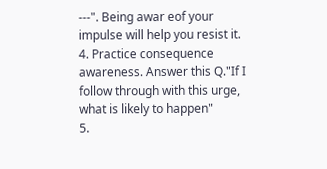---". Being awar eof your impulse will help you resist it.
4. Practice consequence awareness. Answer this Q."If I follow through with this urge, what is likely to happen"
5.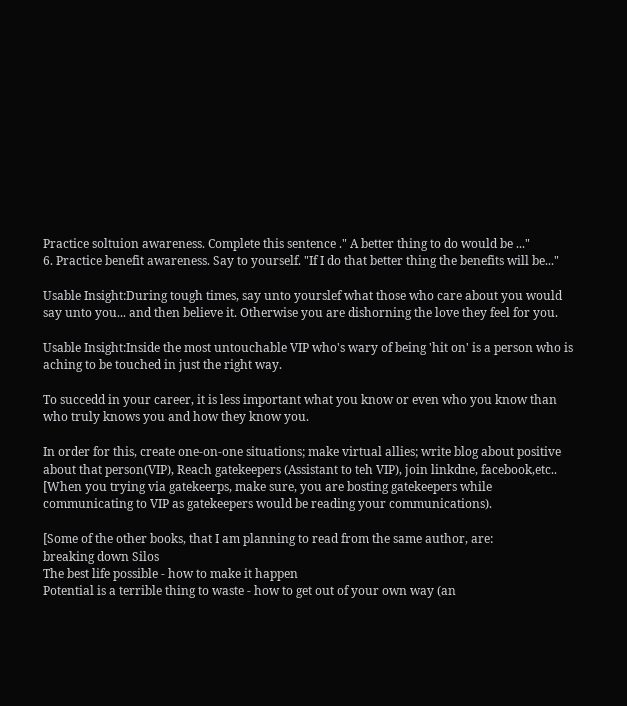Practice soltuion awareness. Complete this sentence ." A better thing to do would be ..."
6. Practice benefit awareness. Say to yourself. "If I do that better thing the benefits will be..."

Usable Insight:During tough times, say unto yourslef what those who care about you would say unto you... and then believe it. Otherwise you are dishorning the love they feel for you.

Usable Insight:Inside the most untouchable VIP who's wary of being 'hit on' is a person who is aching to be touched in just the right way.

To succedd in your career, it is less important what you know or even who you know than who truly knows you and how they know you.

In order for this, create one-on-one situations; make virtual allies; write blog about positive about that person(VIP), Reach gatekeepers (Assistant to teh VIP), join linkdne, facebook,etc..
[When you trying via gatekeerps, make sure, you are bosting gatekeepers while communicating to VIP as gatekeepers would be reading your communications).

[Some of the other books, that I am planning to read from the same author, are:
breaking down Silos
The best life possible - how to make it happen
Potential is a terrible thing to waste - how to get out of your own way (an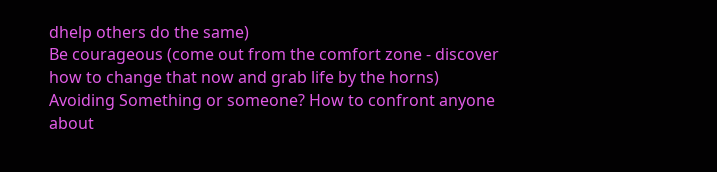dhelp others do the same)
Be courageous (come out from the comfort zone - discover how to change that now and grab life by the horns)
Avoiding Something or someone? How to confront anyone about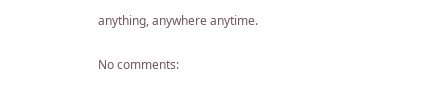anything, anywhere anytime.

No comments: